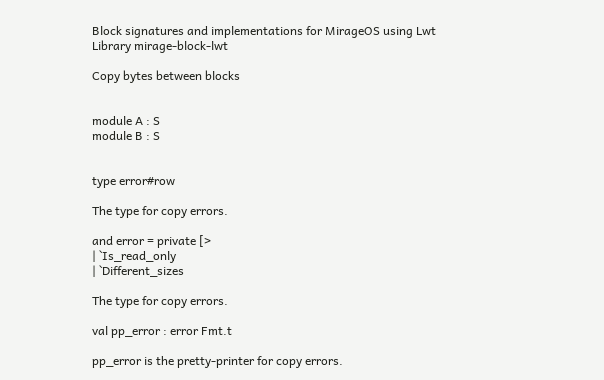Block signatures and implementations for MirageOS using Lwt
Library mirage-block-lwt

Copy bytes between blocks


module A : S
module B : S


type error#row

The type for copy errors.

and error = private [>
| `Is_read_only
| `Different_sizes

The type for copy errors.

val pp_error : error Fmt.t

pp_error is the pretty-printer for copy errors.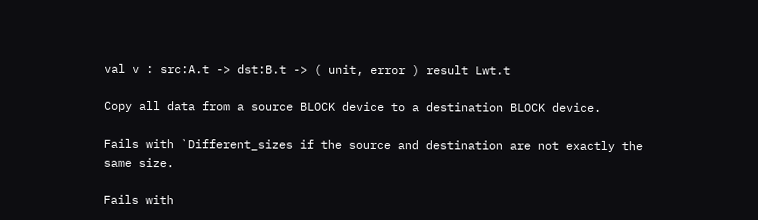val v : src:A.t -> dst:B.t -> ( unit, error ) result Lwt.t

Copy all data from a source BLOCK device to a destination BLOCK device.

Fails with `Different_sizes if the source and destination are not exactly the same size.

Fails with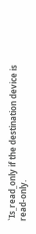`Is_read_only if the destination device is read-only.